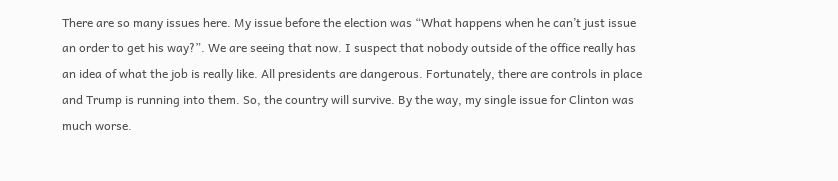There are so many issues here. My issue before the election was “What happens when he can’t just issue an order to get his way?”. We are seeing that now. I suspect that nobody outside of the office really has an idea of what the job is really like. All presidents are dangerous. Fortunately, there are controls in place and Trump is running into them. So, the country will survive. By the way, my single issue for Clinton was much worse.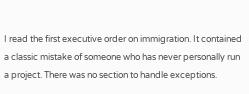I read the first executive order on immigration. It contained a classic mistake of someone who has never personally run a project. There was no section to handle exceptions.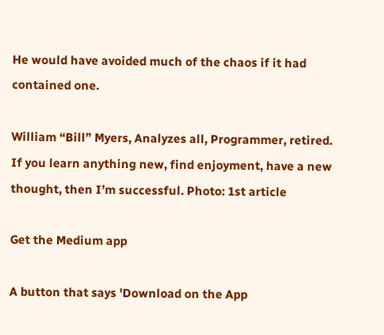He would have avoided much of the chaos if it had contained one.

William “Bill” Myers, Analyzes all, Programmer, retired. If you learn anything new, find enjoyment, have a new thought, then I’m successful. Photo: 1st article

Get the Medium app

A button that says 'Download on the App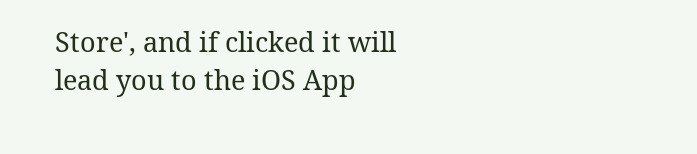Store', and if clicked it will lead you to the iOS App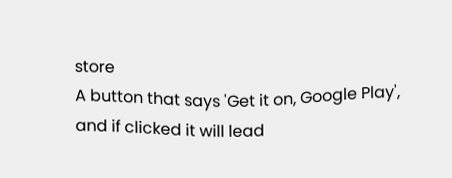store
A button that says 'Get it on, Google Play', and if clicked it will lead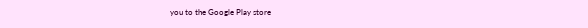you to the Google Play store